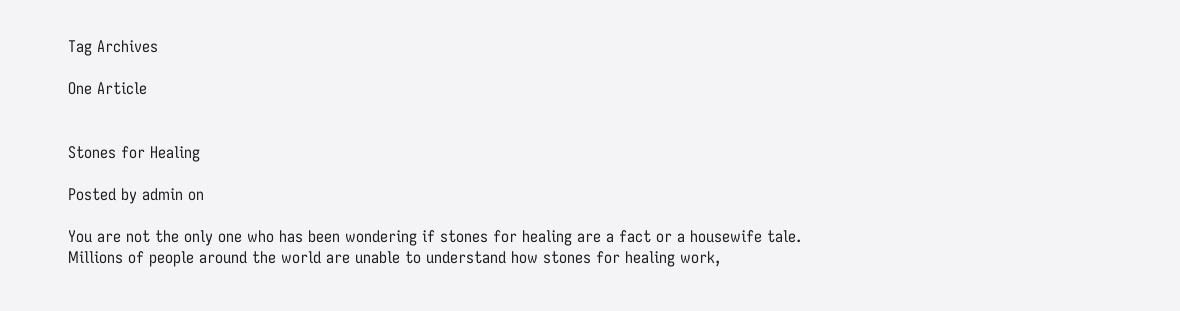Tag Archives

One Article


Stones for Healing

Posted by admin on

You are not the only one who has been wondering if stones for healing are a fact or a housewife tale. Millions of people around the world are unable to understand how stones for healing work,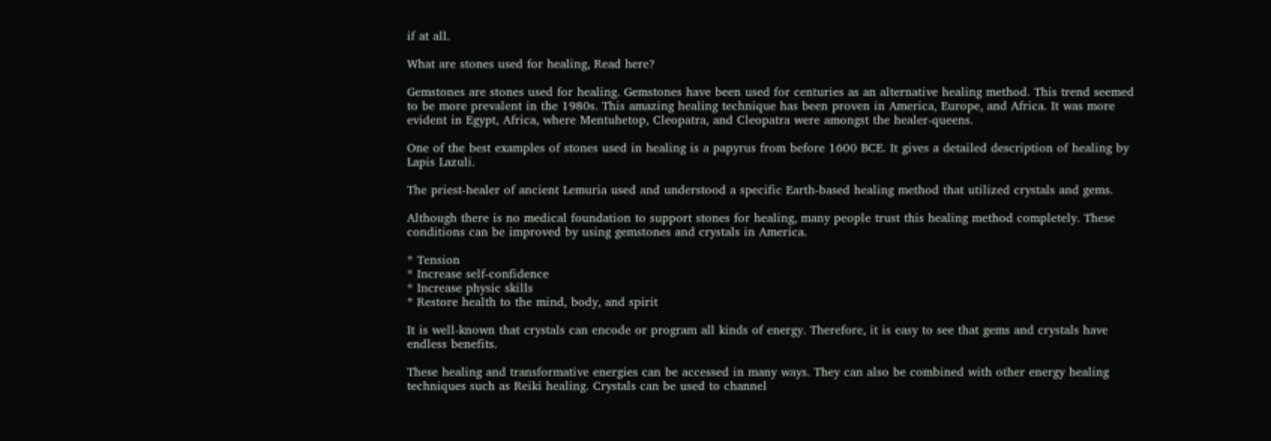if at all.

What are stones used for healing, Read here?

Gemstones are stones used for healing. Gemstones have been used for centuries as an alternative healing method. This trend seemed to be more prevalent in the 1980s. This amazing healing technique has been proven in America, Europe, and Africa. It was more evident in Egypt, Africa, where Mentuhetop, Cleopatra, and Cleopatra were amongst the healer-queens.

One of the best examples of stones used in healing is a papyrus from before 1600 BCE. It gives a detailed description of healing by Lapis Lazuli.

The priest-healer of ancient Lemuria used and understood a specific Earth-based healing method that utilized crystals and gems.

Although there is no medical foundation to support stones for healing, many people trust this healing method completely. These conditions can be improved by using gemstones and crystals in America.

* Tension
* Increase self-confidence
* Increase physic skills
* Restore health to the mind, body, and spirit

It is well-known that crystals can encode or program all kinds of energy. Therefore, it is easy to see that gems and crystals have endless benefits.

These healing and transformative energies can be accessed in many ways. They can also be combined with other energy healing techniques such as Reiki healing. Crystals can be used to channel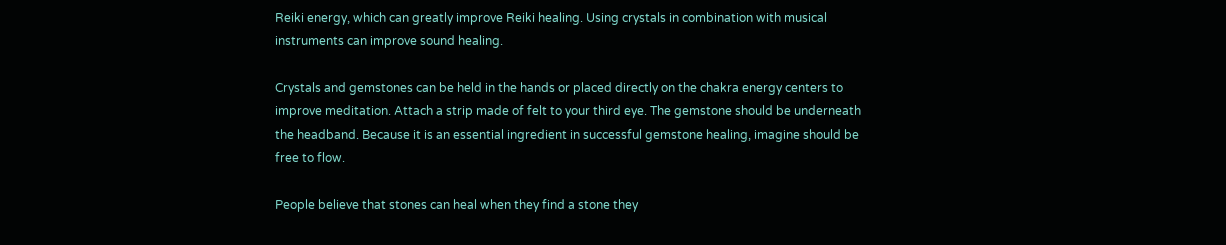Reiki energy, which can greatly improve Reiki healing. Using crystals in combination with musical instruments can improve sound healing.

Crystals and gemstones can be held in the hands or placed directly on the chakra energy centers to improve meditation. Attach a strip made of felt to your third eye. The gemstone should be underneath the headband. Because it is an essential ingredient in successful gemstone healing, imagine should be free to flow.

People believe that stones can heal when they find a stone they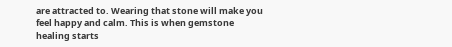are attracted to. Wearing that stone will make you feel happy and calm. This is when gemstone healing starts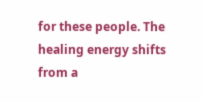for these people. The healing energy shifts from a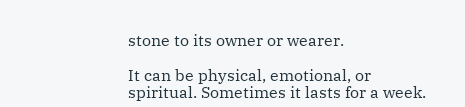stone to its owner or wearer.

It can be physical, emotional, or spiritual. Sometimes it lasts for a week.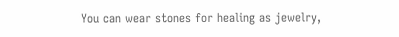You can wear stones for healing as jewelry,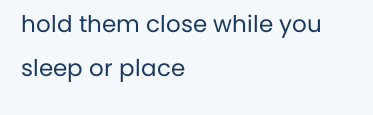hold them close while you sleep or place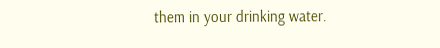them in your drinking water.